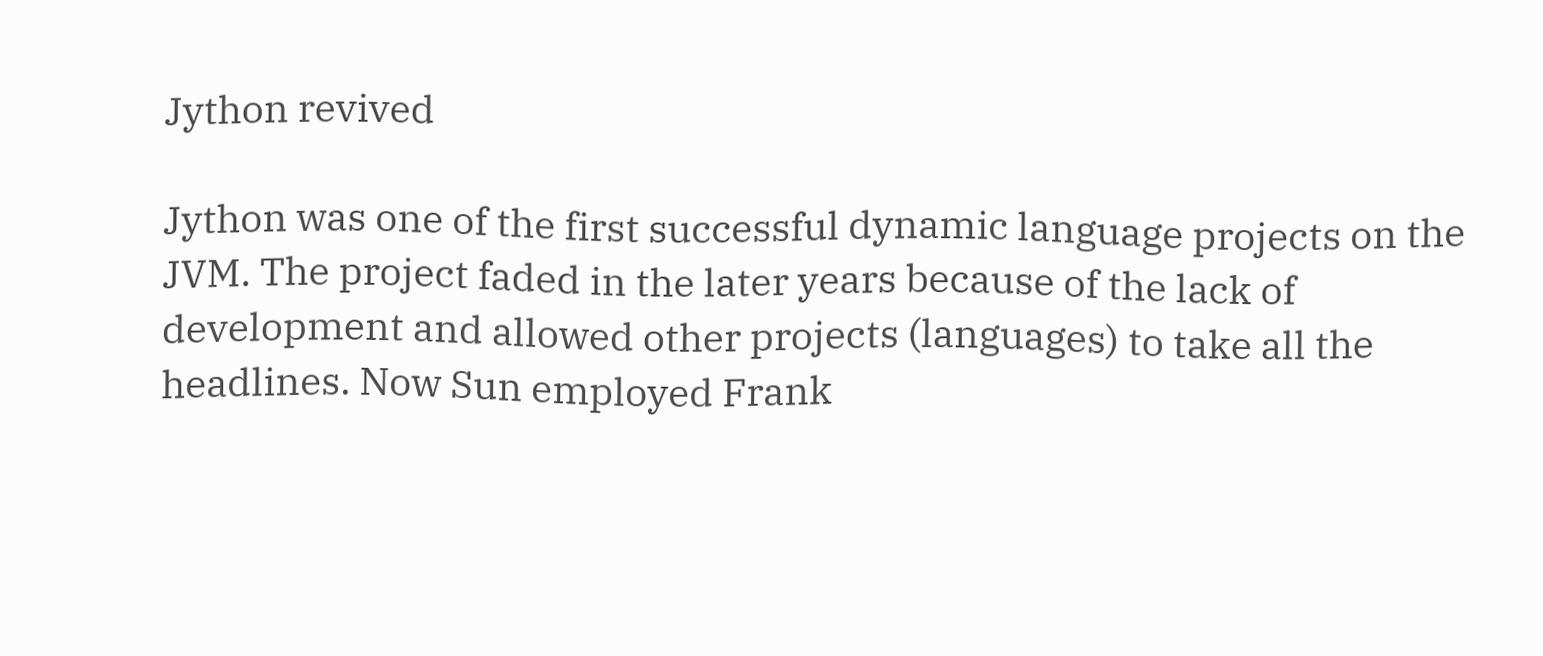Jython revived

Jython was one of the first successful dynamic language projects on the JVM. The project faded in the later years because of the lack of development and allowed other projects (languages) to take all the headlines. Now Sun employed Frank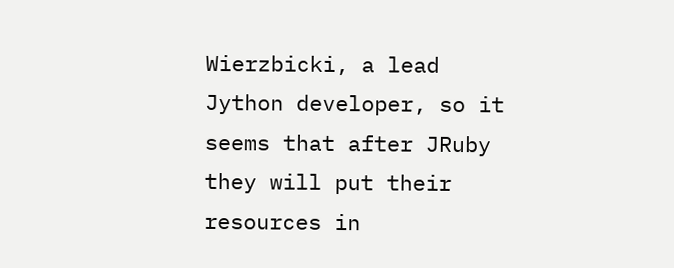Wierzbicki, a lead Jython developer, so it seems that after JRuby they will put their resources in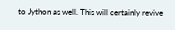to Jython as well. This will certainly revive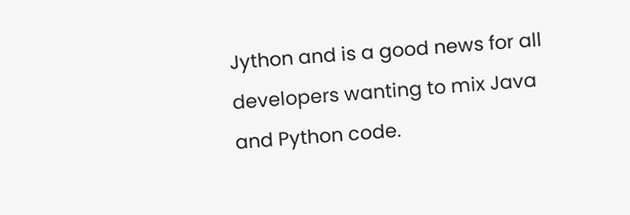Jython and is a good news for all developers wanting to mix Java and Python code.